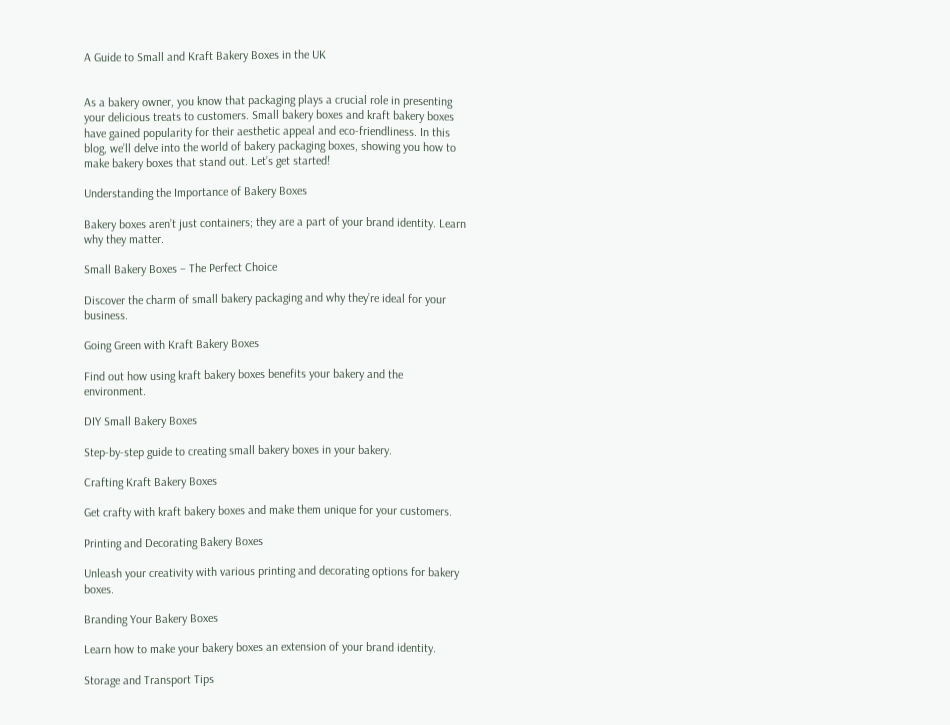A Guide to Small and Kraft Bakery Boxes in the UK


As a bakery owner, you know that packaging plays a crucial role in presenting your delicious treats to customers. Small bakery boxes and kraft bakery boxes have gained popularity for their aesthetic appeal and eco-friendliness. In this blog, we’ll delve into the world of bakery packaging boxes, showing you how to make bakery boxes that stand out. Let’s get started!

Understanding the Importance of Bakery Boxes

Bakery boxes aren’t just containers; they are a part of your brand identity. Learn why they matter.

Small Bakery Boxes – The Perfect Choice

Discover the charm of small bakery packaging and why they’re ideal for your business.

Going Green with Kraft Bakery Boxes

Find out how using kraft bakery boxes benefits your bakery and the environment.

DIY Small Bakery Boxes

Step-by-step guide to creating small bakery boxes in your bakery.

Crafting Kraft Bakery Boxes

Get crafty with kraft bakery boxes and make them unique for your customers.

Printing and Decorating Bakery Boxes

Unleash your creativity with various printing and decorating options for bakery boxes.

Branding Your Bakery Boxes

Learn how to make your bakery boxes an extension of your brand identity.

Storage and Transport Tips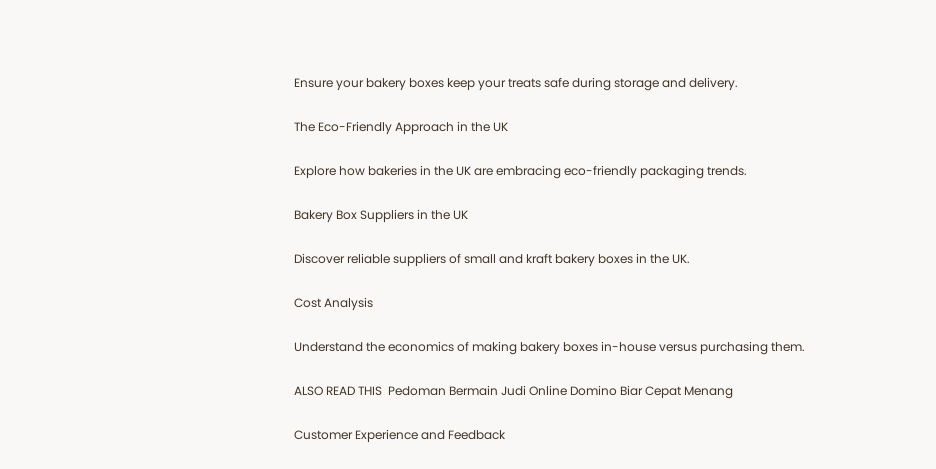Ensure your bakery boxes keep your treats safe during storage and delivery.

The Eco-Friendly Approach in the UK

Explore how bakeries in the UK are embracing eco-friendly packaging trends.

Bakery Box Suppliers in the UK

Discover reliable suppliers of small and kraft bakery boxes in the UK.

Cost Analysis

Understand the economics of making bakery boxes in-house versus purchasing them.

ALSO READ THIS  Pedoman Bermain Judi Online Domino Biar Cepat Menang

Customer Experience and Feedback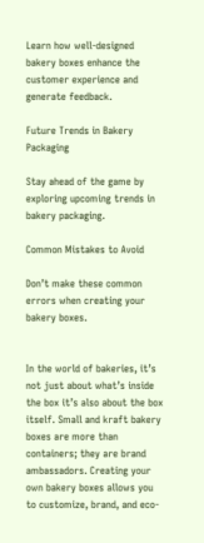Learn how well-designed bakery boxes enhance the customer experience and generate feedback.

Future Trends in Bakery Packaging

Stay ahead of the game by exploring upcoming trends in bakery packaging.

Common Mistakes to Avoid

Don’t make these common errors when creating your bakery boxes.


In the world of bakeries, it’s not just about what’s inside the box it’s also about the box itself. Small and kraft bakery boxes are more than containers; they are brand ambassadors. Creating your own bakery boxes allows you to customize, brand, and eco-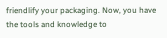friendlify your packaging. Now, you have the tools and knowledge to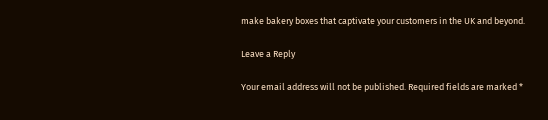make bakery boxes that captivate your customers in the UK and beyond.

Leave a Reply

Your email address will not be published. Required fields are marked *